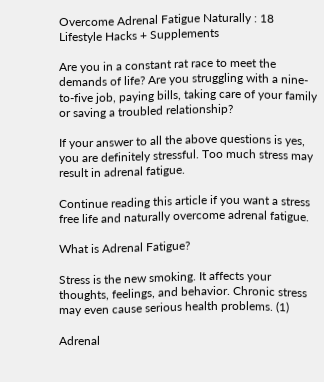Overcome Adrenal Fatigue Naturally : 18 Lifestyle Hacks + Supplements

Are you in a constant rat race to meet the demands of life? Are you struggling with a nine-to-five job, paying bills, taking care of your family or saving a troubled relationship?

If your answer to all the above questions is yes, you are definitely stressful. Too much stress may result in adrenal fatigue.

Continue reading this article if you want a stress free life and naturally overcome adrenal fatigue.

What is Adrenal Fatigue?

Stress is the new smoking. It affects your thoughts, feelings, and behavior. Chronic stress may even cause serious health problems. (1)

Adrenal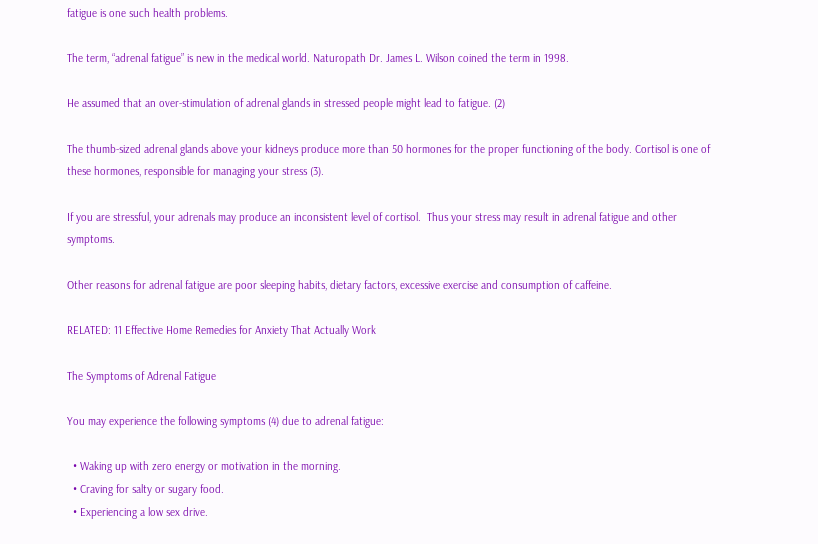fatigue is one such health problems.

The term, “adrenal fatigue” is new in the medical world. Naturopath Dr. James L. Wilson coined the term in 1998.

He assumed that an over-stimulation of adrenal glands in stressed people might lead to fatigue. (2)

The thumb-sized adrenal glands above your kidneys produce more than 50 hormones for the proper functioning of the body. Cortisol is one of these hormones, responsible for managing your stress (3).

If you are stressful, your adrenals may produce an inconsistent level of cortisol.  Thus your stress may result in adrenal fatigue and other symptoms.

Other reasons for adrenal fatigue are poor sleeping habits, dietary factors, excessive exercise and consumption of caffeine.

RELATED: 11 Effective Home Remedies for Anxiety That Actually Work

The Symptoms of Adrenal Fatigue

You may experience the following symptoms (4) due to adrenal fatigue:

  • Waking up with zero energy or motivation in the morning.
  • Craving for salty or sugary food.
  • Experiencing a low sex drive.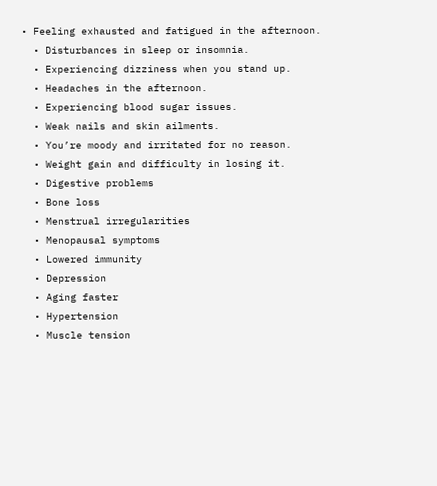• Feeling exhausted and fatigued in the afternoon.
  • Disturbances in sleep or insomnia.
  • Experiencing dizziness when you stand up.
  • Headaches in the afternoon.
  • Experiencing blood sugar issues.
  • Weak nails and skin ailments.
  • You’re moody and irritated for no reason.
  • Weight gain and difficulty in losing it.
  • Digestive problems
  • Bone loss
  • Menstrual irregularities
  • Menopausal symptoms
  • Lowered immunity
  • Depression
  • Aging faster
  • Hypertension
  • Muscle tension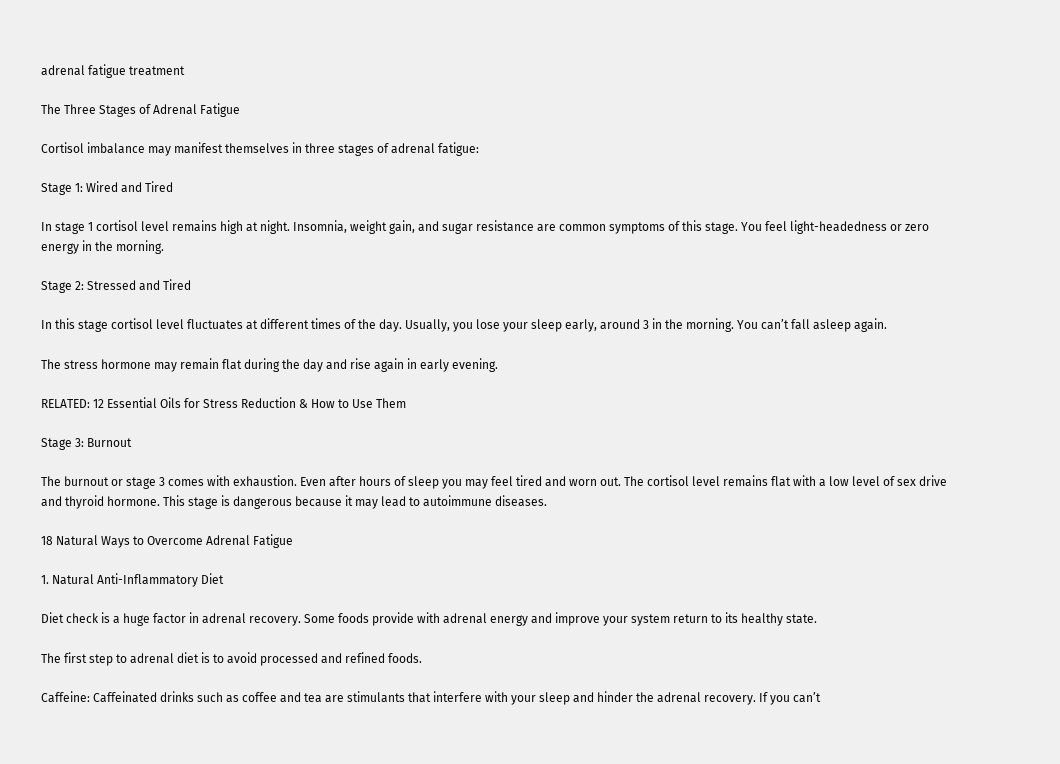adrenal fatigue treatment

The Three Stages of Adrenal Fatigue

Cortisol imbalance may manifest themselves in three stages of adrenal fatigue:

Stage 1: Wired and Tired

In stage 1 cortisol level remains high at night. Insomnia, weight gain, and sugar resistance are common symptoms of this stage. You feel light-headedness or zero energy in the morning.

Stage 2: Stressed and Tired

In this stage cortisol level fluctuates at different times of the day. Usually, you lose your sleep early, around 3 in the morning. You can’t fall asleep again.

The stress hormone may remain flat during the day and rise again in early evening.

RELATED: 12 Essential Oils for Stress Reduction & How to Use Them

Stage 3: Burnout

The burnout or stage 3 comes with exhaustion. Even after hours of sleep you may feel tired and worn out. The cortisol level remains flat with a low level of sex drive and thyroid hormone. This stage is dangerous because it may lead to autoimmune diseases.

18 Natural Ways to Overcome Adrenal Fatigue

1. Natural Anti-Inflammatory Diet

Diet check is a huge factor in adrenal recovery. Some foods provide with adrenal energy and improve your system return to its healthy state.

The first step to adrenal diet is to avoid processed and refined foods.

Caffeine: Caffeinated drinks such as coffee and tea are stimulants that interfere with your sleep and hinder the adrenal recovery. If you can’t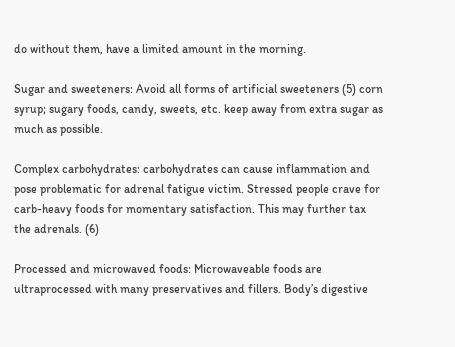do without them, have a limited amount in the morning.

Sugar and sweeteners: Avoid all forms of artificial sweeteners (5) corn syrup; sugary foods, candy, sweets, etc. keep away from extra sugar as much as possible.

Complex carbohydrates: carbohydrates can cause inflammation and pose problematic for adrenal fatigue victim. Stressed people crave for carb-heavy foods for momentary satisfaction. This may further tax the adrenals. (6)

Processed and microwaved foods: Microwaveable foods are ultraprocessed with many preservatives and fillers. Body’s digestive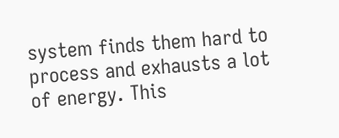system finds them hard to process and exhausts a lot of energy. This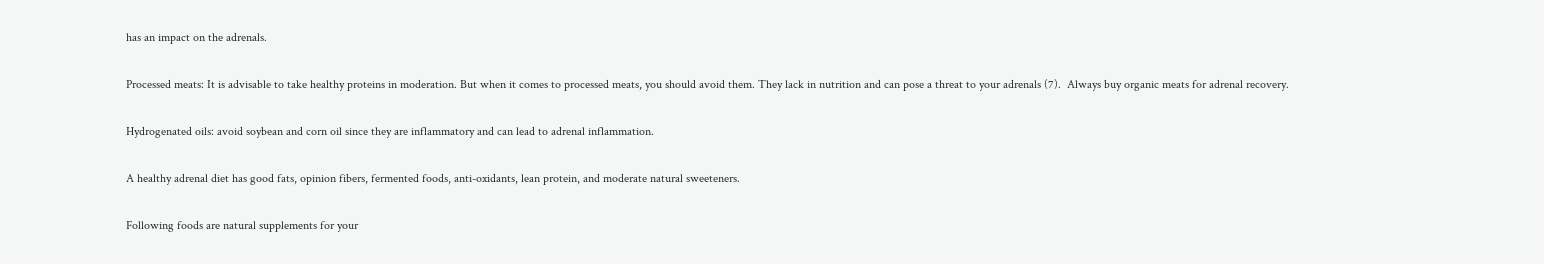has an impact on the adrenals.

Processed meats: It is advisable to take healthy proteins in moderation. But when it comes to processed meats, you should avoid them. They lack in nutrition and can pose a threat to your adrenals (7).  Always buy organic meats for adrenal recovery.

Hydrogenated oils: avoid soybean and corn oil since they are inflammatory and can lead to adrenal inflammation.

A healthy adrenal diet has good fats, opinion fibers, fermented foods, anti-oxidants, lean protein, and moderate natural sweeteners.

Following foods are natural supplements for your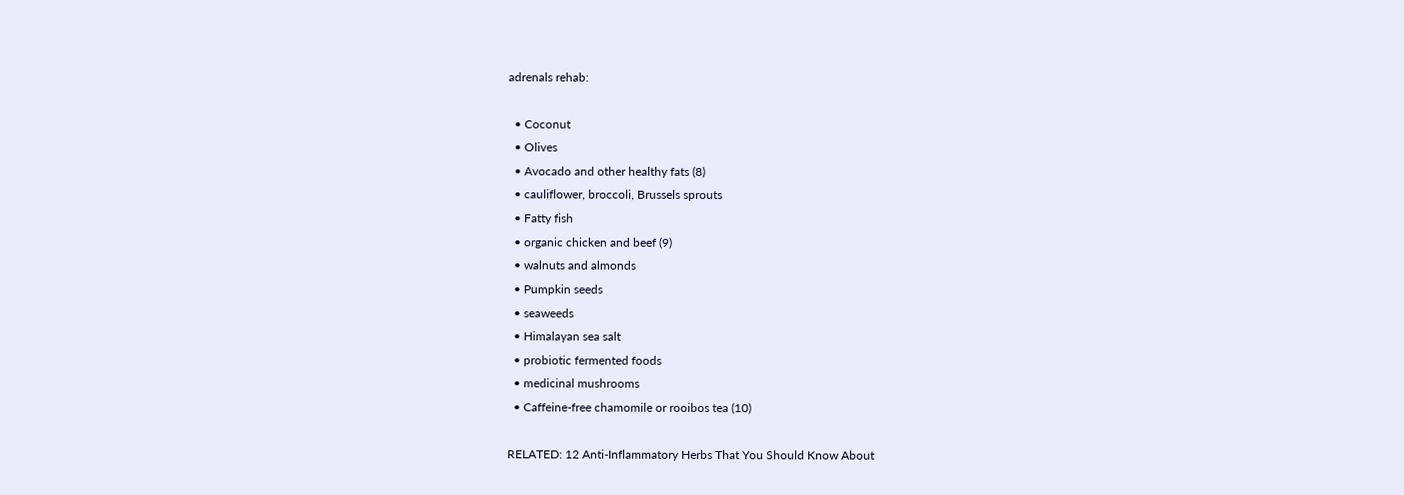adrenals rehab:

  • Coconut
  • Olives
  • Avocado and other healthy fats (8)
  • cauliflower, broccoli, Brussels sprouts
  • Fatty fish
  • organic chicken and beef (9)
  • walnuts and almonds
  • Pumpkin seeds
  • seaweeds
  • Himalayan sea salt
  • probiotic fermented foods
  • medicinal mushrooms
  • Caffeine-free chamomile or rooibos tea (10)

RELATED: 12 Anti-Inflammatory Herbs That You Should Know About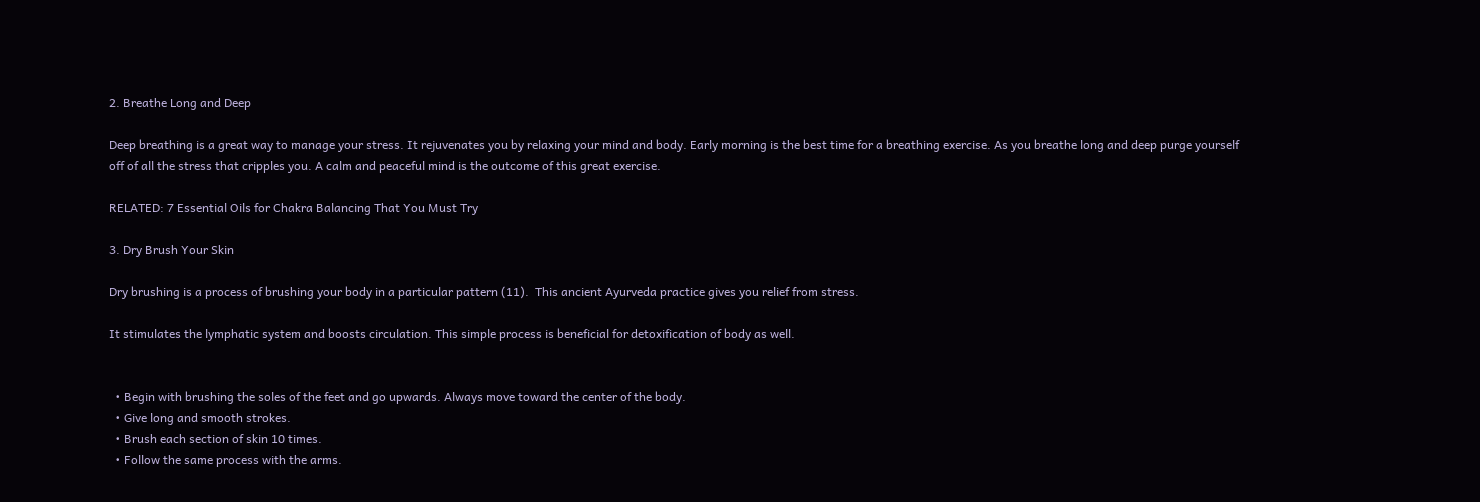2. Breathe Long and Deep

Deep breathing is a great way to manage your stress. It rejuvenates you by relaxing your mind and body. Early morning is the best time for a breathing exercise. As you breathe long and deep purge yourself off of all the stress that cripples you. A calm and peaceful mind is the outcome of this great exercise.

RELATED: 7 Essential Oils for Chakra Balancing That You Must Try

3. Dry Brush Your Skin

Dry brushing is a process of brushing your body in a particular pattern (11).  This ancient Ayurveda practice gives you relief from stress.

It stimulates the lymphatic system and boosts circulation. This simple process is beneficial for detoxification of body as well.


  • Begin with brushing the soles of the feet and go upwards. Always move toward the center of the body.
  • Give long and smooth strokes.
  • Brush each section of skin 10 times.
  • Follow the same process with the arms.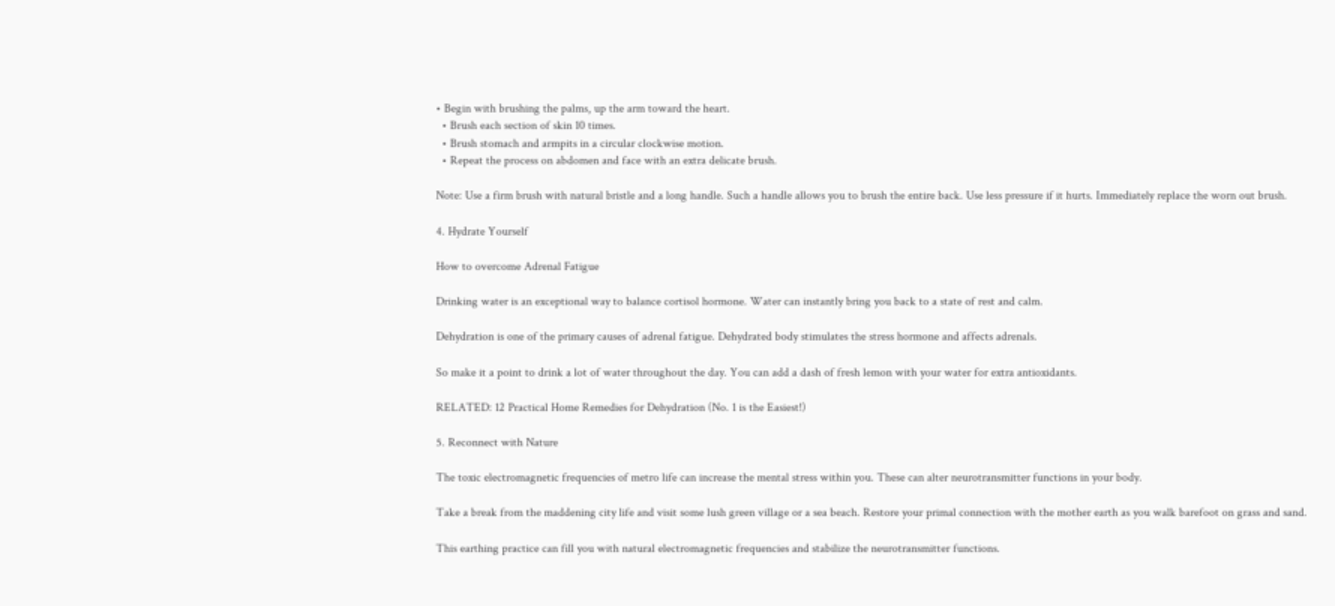• Begin with brushing the palms, up the arm toward the heart.
  • Brush each section of skin 10 times.
  • Brush stomach and armpits in a circular clockwise motion.
  • Repeat the process on abdomen and face with an extra delicate brush.

Note: Use a firm brush with natural bristle and a long handle. Such a handle allows you to brush the entire back. Use less pressure if it hurts. Immediately replace the worn out brush.

4. Hydrate Yourself

How to overcome Adrenal Fatigue

Drinking water is an exceptional way to balance cortisol hormone. Water can instantly bring you back to a state of rest and calm.

Dehydration is one of the primary causes of adrenal fatigue. Dehydrated body stimulates the stress hormone and affects adrenals.

So make it a point to drink a lot of water throughout the day. You can add a dash of fresh lemon with your water for extra antioxidants.

RELATED: 12 Practical Home Remedies for Dehydration (No. 1 is the Easiest!)

5. Reconnect with Nature

The toxic electromagnetic frequencies of metro life can increase the mental stress within you. These can alter neurotransmitter functions in your body.

Take a break from the maddening city life and visit some lush green village or a sea beach. Restore your primal connection with the mother earth as you walk barefoot on grass and sand.

This earthing practice can fill you with natural electromagnetic frequencies and stabilize the neurotransmitter functions.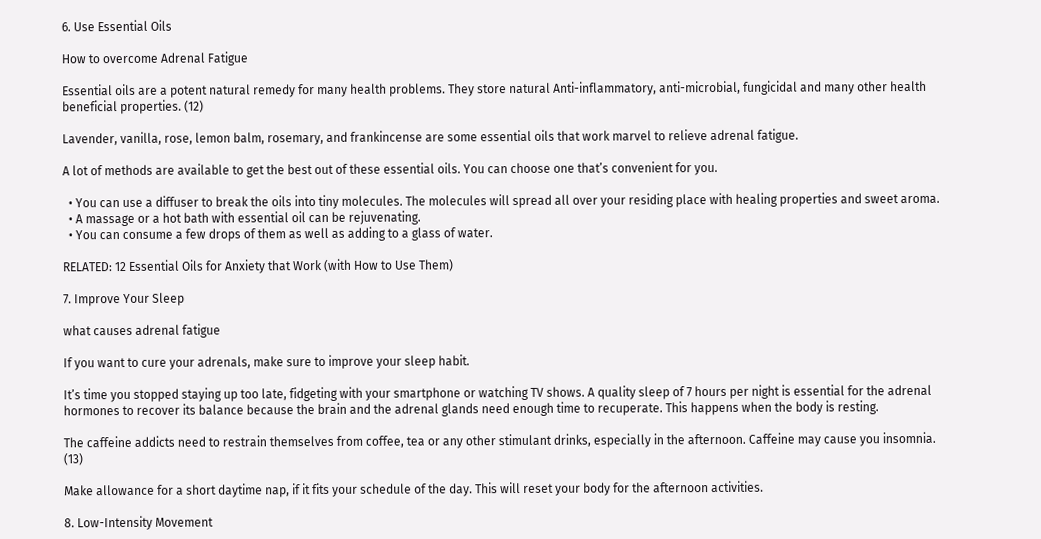6. Use Essential Oils

How to overcome Adrenal Fatigue

Essential oils are a potent natural remedy for many health problems. They store natural Anti-inflammatory, anti-microbial, fungicidal and many other health beneficial properties. (12)

Lavender, vanilla, rose, lemon balm, rosemary, and frankincense are some essential oils that work marvel to relieve adrenal fatigue.

A lot of methods are available to get the best out of these essential oils. You can choose one that’s convenient for you.

  • You can use a diffuser to break the oils into tiny molecules. The molecules will spread all over your residing place with healing properties and sweet aroma.
  • A massage or a hot bath with essential oil can be rejuvenating.
  • You can consume a few drops of them as well as adding to a glass of water.

RELATED: 12 Essential Oils for Anxiety that Work (with How to Use Them)

7. Improve Your Sleep

what causes adrenal fatigue

If you want to cure your adrenals, make sure to improve your sleep habit.

It’s time you stopped staying up too late, fidgeting with your smartphone or watching TV shows. A quality sleep of 7 hours per night is essential for the adrenal hormones to recover its balance because the brain and the adrenal glands need enough time to recuperate. This happens when the body is resting.

The caffeine addicts need to restrain themselves from coffee, tea or any other stimulant drinks, especially in the afternoon. Caffeine may cause you insomnia. (13)

Make allowance for a short daytime nap, if it fits your schedule of the day. This will reset your body for the afternoon activities.

8. Low-Intensity Movement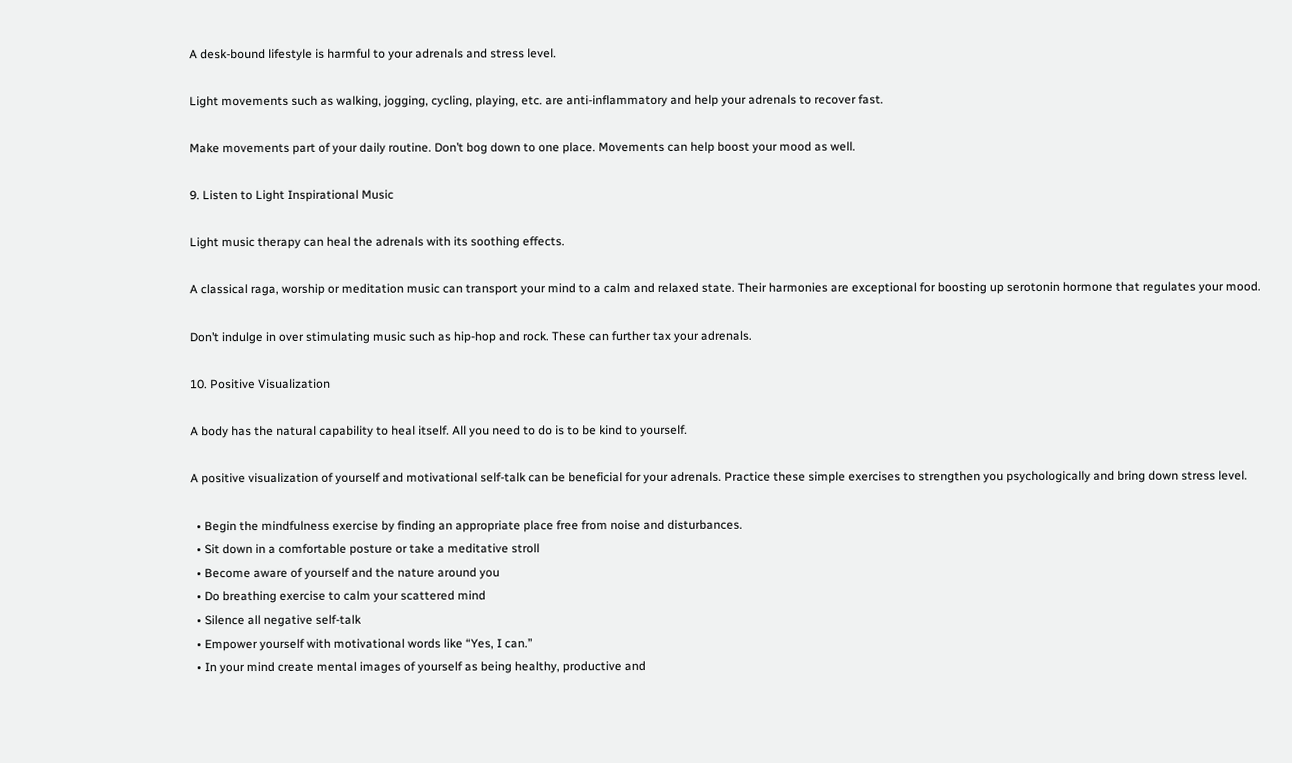A desk-bound lifestyle is harmful to your adrenals and stress level.

Light movements such as walking, jogging, cycling, playing, etc. are anti-inflammatory and help your adrenals to recover fast.

Make movements part of your daily routine. Don’t bog down to one place. Movements can help boost your mood as well.

9. Listen to Light Inspirational Music

Light music therapy can heal the adrenals with its soothing effects.

A classical raga, worship or meditation music can transport your mind to a calm and relaxed state. Their harmonies are exceptional for boosting up serotonin hormone that regulates your mood.

Don’t indulge in over stimulating music such as hip-hop and rock. These can further tax your adrenals.

10. Positive Visualization

A body has the natural capability to heal itself. All you need to do is to be kind to yourself.

A positive visualization of yourself and motivational self-talk can be beneficial for your adrenals. Practice these simple exercises to strengthen you psychologically and bring down stress level.

  • Begin the mindfulness exercise by finding an appropriate place free from noise and disturbances.
  • Sit down in a comfortable posture or take a meditative stroll
  • Become aware of yourself and the nature around you
  • Do breathing exercise to calm your scattered mind
  • Silence all negative self-talk
  • Empower yourself with motivational words like “Yes, I can.”
  • In your mind create mental images of yourself as being healthy, productive and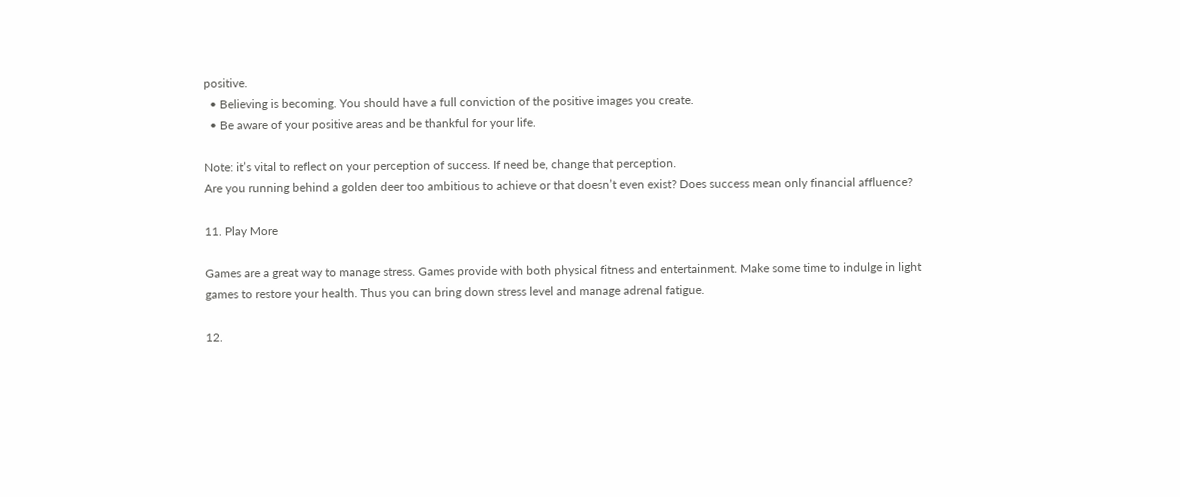positive.
  • Believing is becoming. You should have a full conviction of the positive images you create.
  • Be aware of your positive areas and be thankful for your life.

Note: it’s vital to reflect on your perception of success. If need be, change that perception.
Are you running behind a golden deer too ambitious to achieve or that doesn’t even exist? Does success mean only financial affluence?

11. Play More

Games are a great way to manage stress. Games provide with both physical fitness and entertainment. Make some time to indulge in light games to restore your health. Thus you can bring down stress level and manage adrenal fatigue.

12.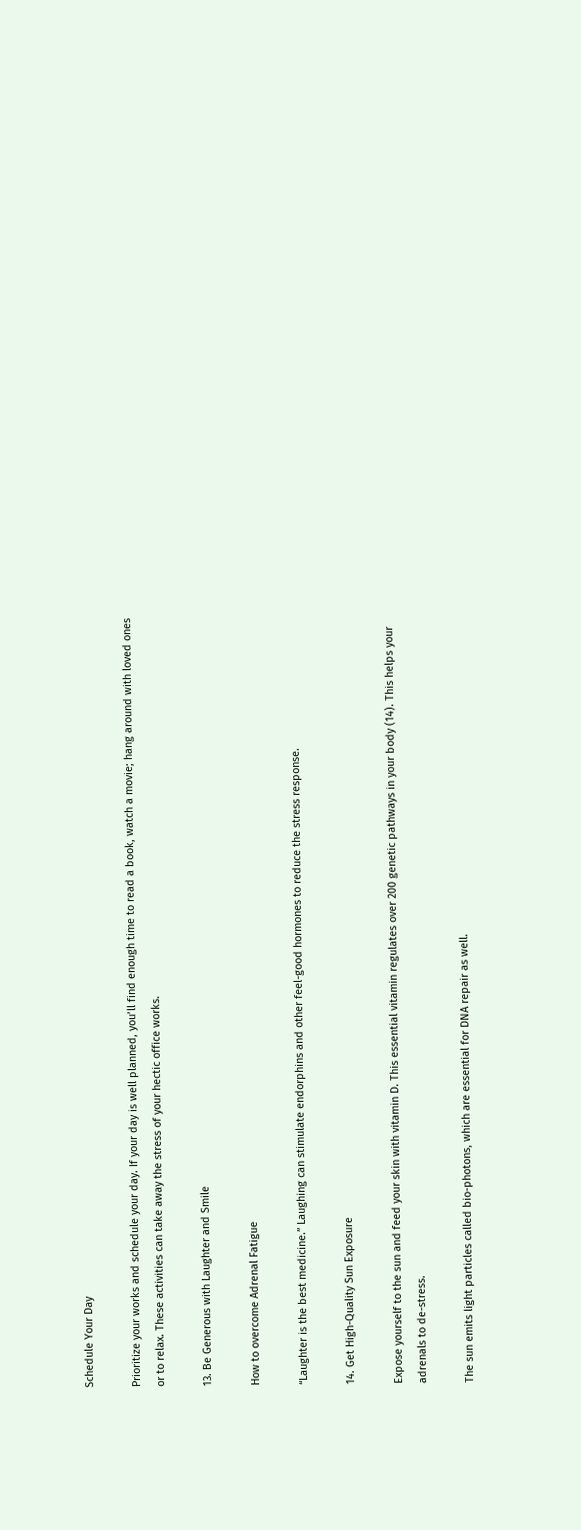Schedule Your Day

Prioritize your works and schedule your day. If your day is well planned, you’ll find enough time to read a book, watch a movie; hang around with loved ones or to relax. These activities can take away the stress of your hectic office works.

13. Be Generous with Laughter and Smile

How to overcome Adrenal Fatigue

“Laughter is the best medicine.” Laughing can stimulate endorphins and other feel-good hormones to reduce the stress response.

14. Get High-Quality Sun Exposure

Expose yourself to the sun and feed your skin with vitamin D. This essential vitamin regulates over 200 genetic pathways in your body (14). This helps your adrenals to de-stress.

The sun emits light particles called bio-photons, which are essential for DNA repair as well.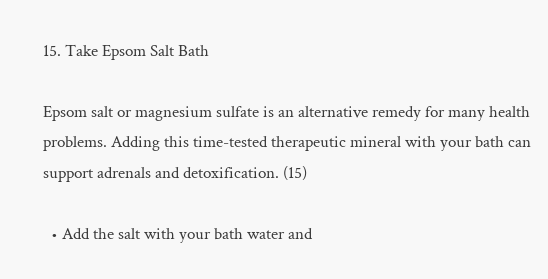15. Take Epsom Salt Bath

Epsom salt or magnesium sulfate is an alternative remedy for many health problems. Adding this time-tested therapeutic mineral with your bath can support adrenals and detoxification. (15)

  • Add the salt with your bath water and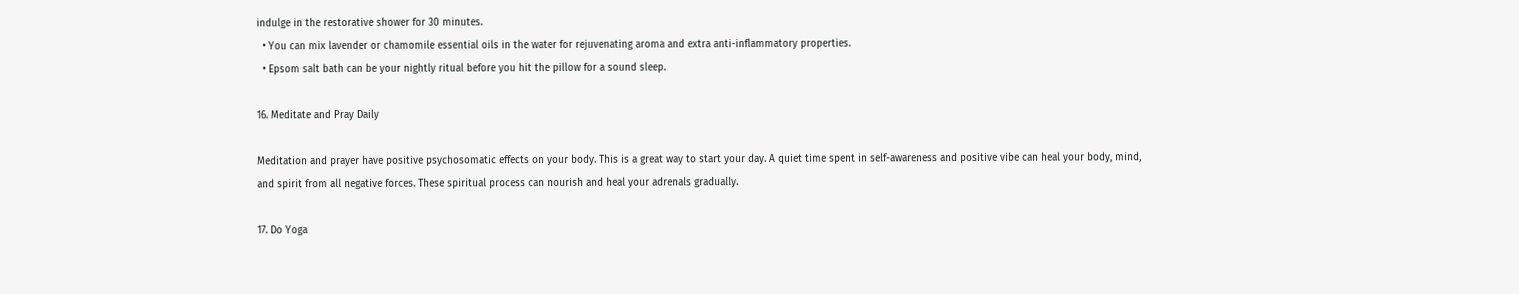indulge in the restorative shower for 30 minutes.
  • You can mix lavender or chamomile essential oils in the water for rejuvenating aroma and extra anti-inflammatory properties.
  • Epsom salt bath can be your nightly ritual before you hit the pillow for a sound sleep.

16. Meditate and Pray Daily

Meditation and prayer have positive psychosomatic effects on your body. This is a great way to start your day. A quiet time spent in self-awareness and positive vibe can heal your body, mind, and spirit from all negative forces. These spiritual process can nourish and heal your adrenals gradually.

17. Do Yoga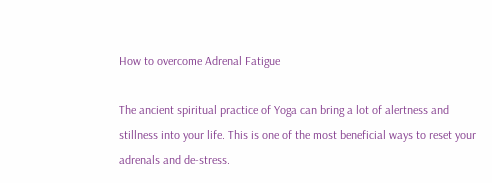How to overcome Adrenal Fatigue

The ancient spiritual practice of Yoga can bring a lot of alertness and stillness into your life. This is one of the most beneficial ways to reset your adrenals and de-stress.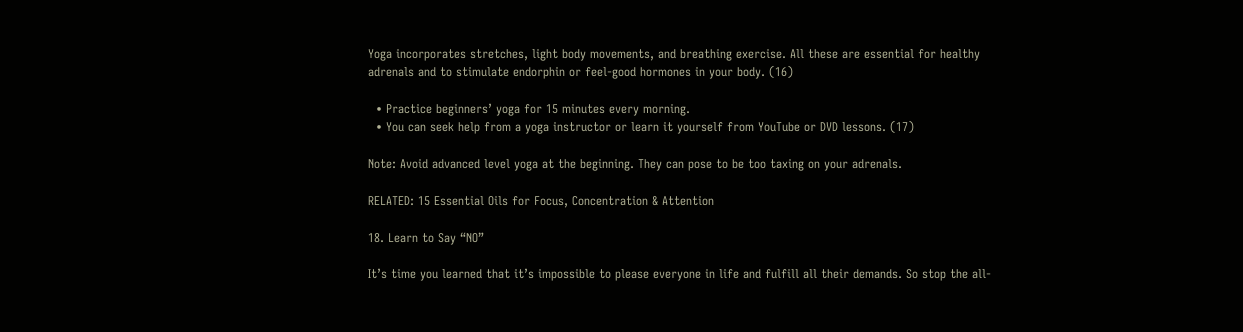Yoga incorporates stretches, light body movements, and breathing exercise. All these are essential for healthy adrenals and to stimulate endorphin or feel-good hormones in your body. (16)

  • Practice beginners’ yoga for 15 minutes every morning.
  • You can seek help from a yoga instructor or learn it yourself from YouTube or DVD lessons. (17)

Note: Avoid advanced level yoga at the beginning. They can pose to be too taxing on your adrenals.

RELATED: 15 Essential Oils for Focus, Concentration & Attention

18. Learn to Say “NO”

It’s time you learned that it’s impossible to please everyone in life and fulfill all their demands. So stop the all-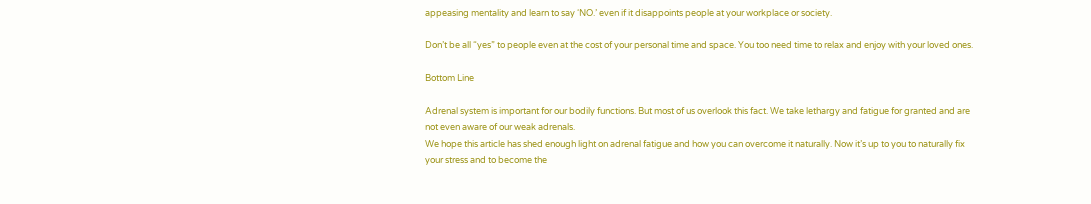appeasing mentality and learn to say ‘NO.’ even if it disappoints people at your workplace or society.

Don’t be all “yes” to people even at the cost of your personal time and space. You too need time to relax and enjoy with your loved ones.

Bottom Line

Adrenal system is important for our bodily functions. But most of us overlook this fact. We take lethargy and fatigue for granted and are not even aware of our weak adrenals.
We hope this article has shed enough light on adrenal fatigue and how you can overcome it naturally. Now it’s up to you to naturally fix your stress and to become the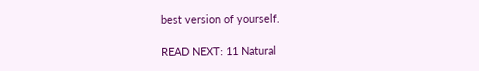best version of yourself.

READ NEXT: 11 Natural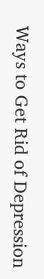Ways to Get Rid of Depression